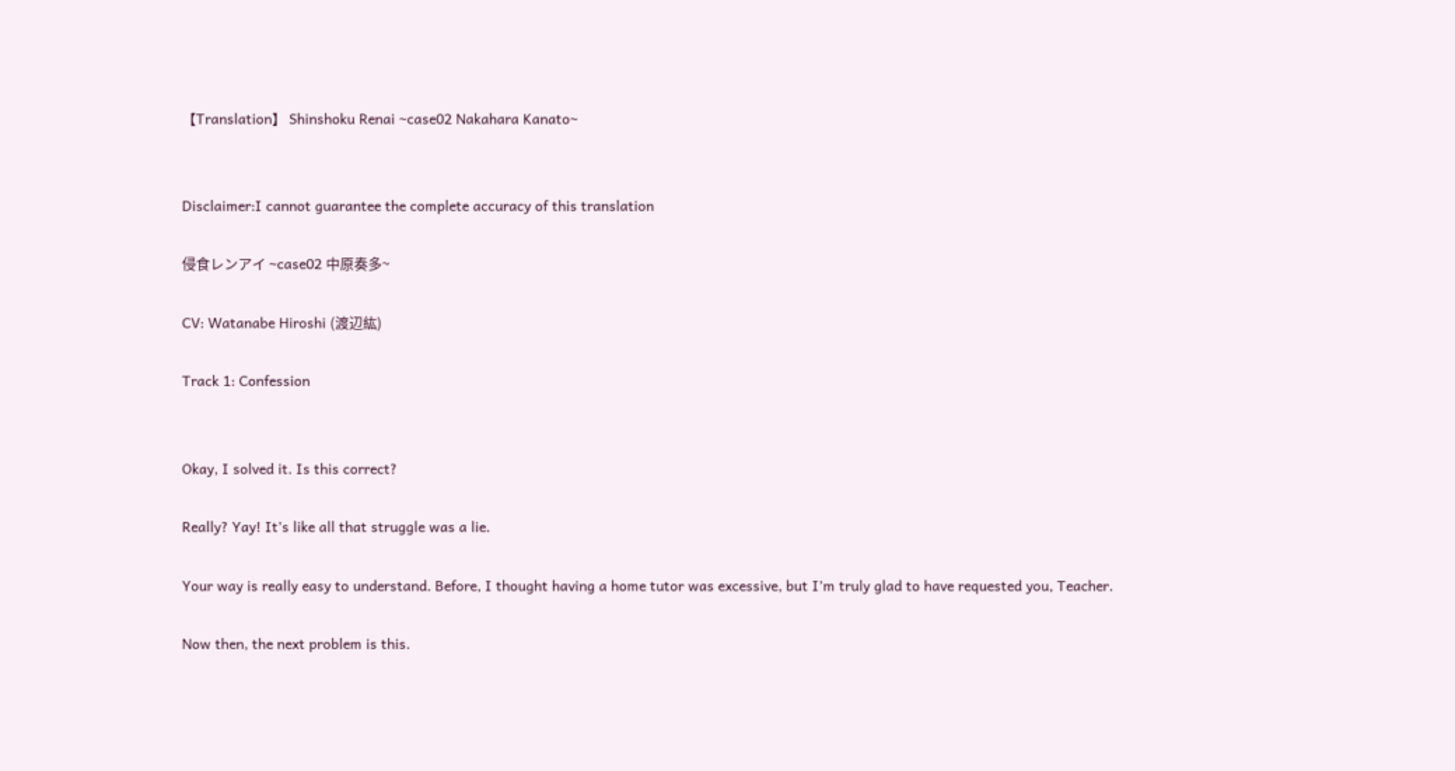【Translation】 Shinshoku Renai ~case02 Nakahara Kanato~


Disclaimer:I cannot guarantee the complete accuracy of this translation

侵食レンアイ ~case02 中原奏多~

CV: Watanabe Hiroshi (渡辺紘)

Track 1: Confession


Okay, I solved it. Is this correct?

Really? Yay! It’s like all that struggle was a lie.

Your way is really easy to understand. Before, I thought having a home tutor was excessive, but I’m truly glad to have requested you, Teacher.

Now then, the next problem is this.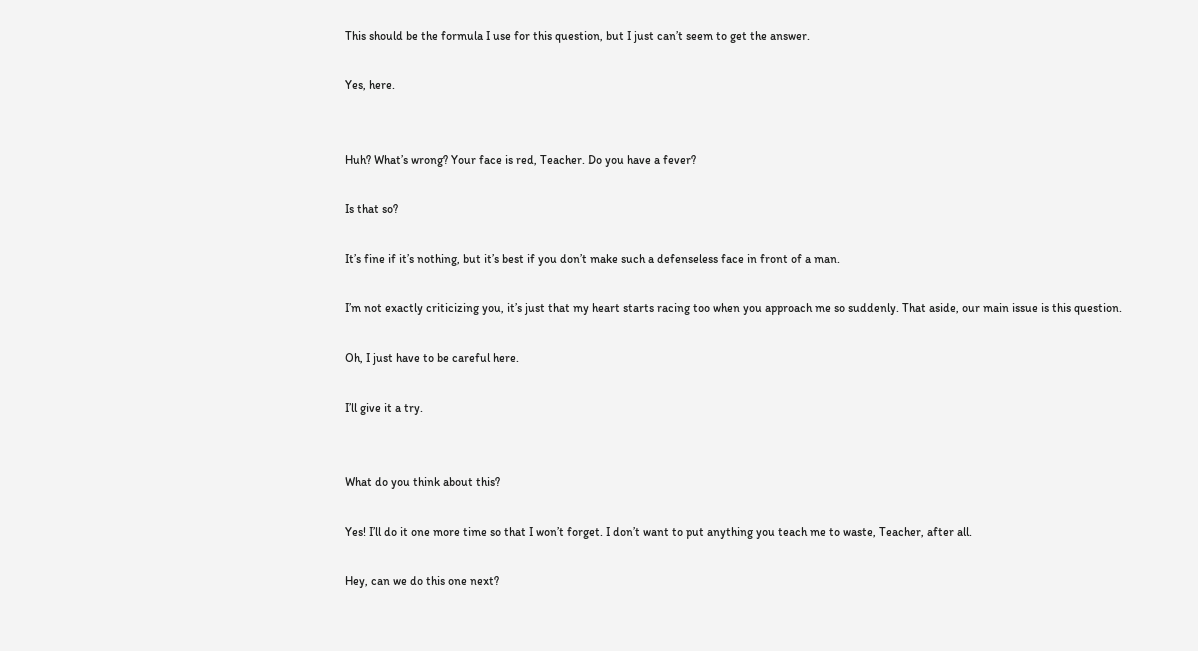This should be the formula I use for this question, but I just can’t seem to get the answer.

Yes, here.


Huh? What’s wrong? Your face is red, Teacher. Do you have a fever?

Is that so?

It’s fine if it’s nothing, but it’s best if you don’t make such a defenseless face in front of a man.

I’m not exactly criticizing you, it’s just that my heart starts racing too when you approach me so suddenly. That aside, our main issue is this question.

Oh, I just have to be careful here.

I’ll give it a try.


What do you think about this?

Yes! I’ll do it one more time so that I won’t forget. I don’t want to put anything you teach me to waste, Teacher, after all.

Hey, can we do this one next?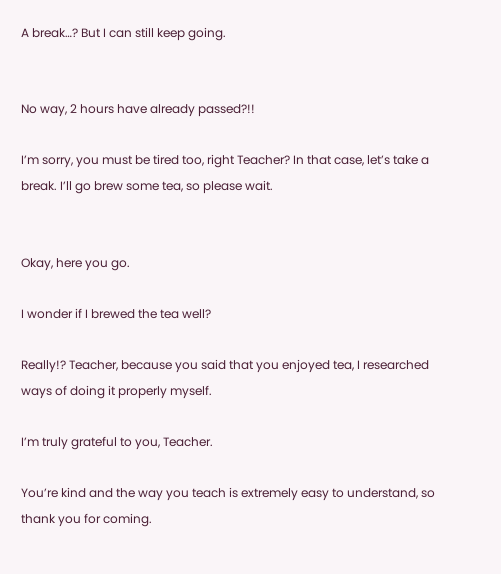A break…? But I can still keep going.


No way, 2 hours have already passed?!!

I’m sorry, you must be tired too, right Teacher? In that case, let’s take a break. I’ll go brew some tea, so please wait.


Okay, here you go.

I wonder if I brewed the tea well?

Really!? Teacher, because you said that you enjoyed tea, I researched ways of doing it properly myself.

I’m truly grateful to you, Teacher.

You’re kind and the way you teach is extremely easy to understand, so thank you for coming.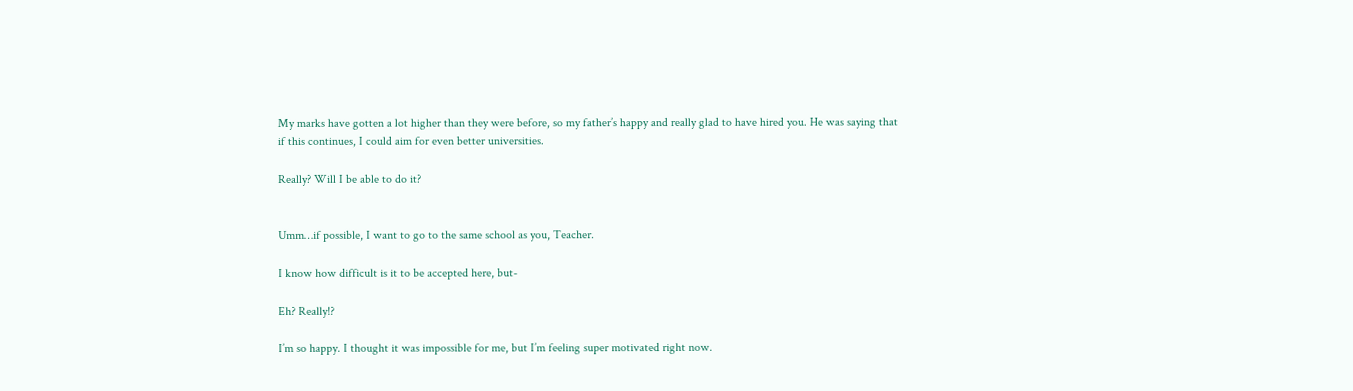My marks have gotten a lot higher than they were before, so my father’s happy and really glad to have hired you. He was saying that if this continues, I could aim for even better universities.

Really? Will I be able to do it?


Umm…if possible, I want to go to the same school as you, Teacher.

I know how difficult is it to be accepted here, but-

Eh? Really!?

I’m so happy. I thought it was impossible for me, but I’m feeling super motivated right now.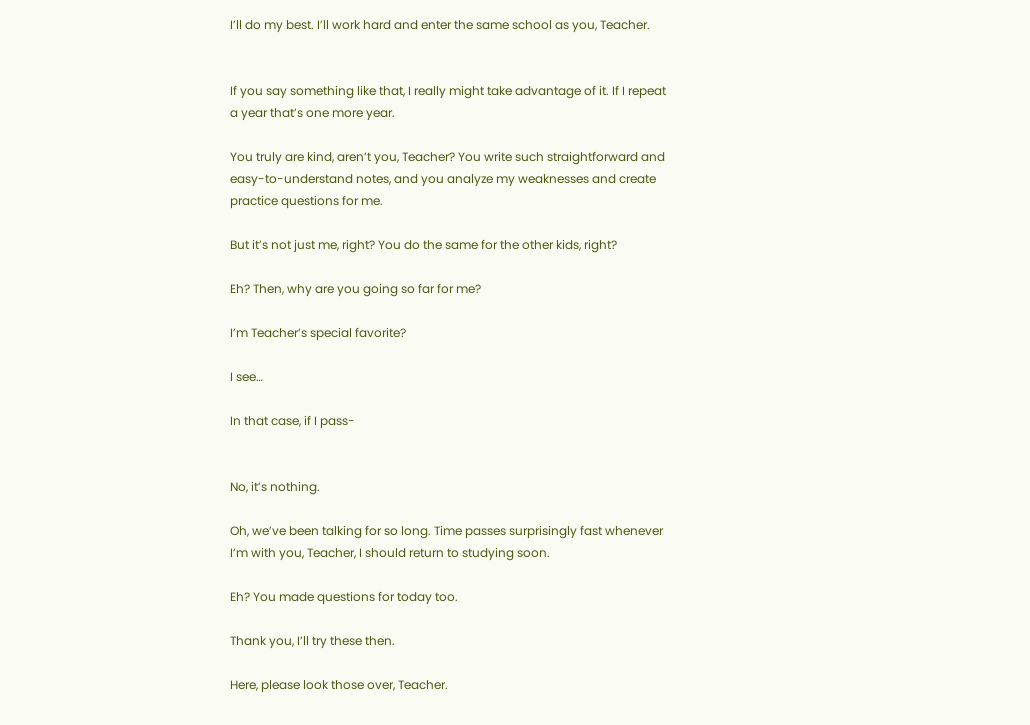I’ll do my best. I’ll work hard and enter the same school as you, Teacher.


If you say something like that, I really might take advantage of it. If I repeat a year that’s one more year.

You truly are kind, aren’t you, Teacher? You write such straightforward and easy-to-understand notes, and you analyze my weaknesses and create practice questions for me.

But it’s not just me, right? You do the same for the other kids, right?

Eh? Then, why are you going so far for me?

I’m Teacher’s special favorite?

I see…

In that case, if I pass-


No, it’s nothing.

Oh, we’ve been talking for so long. Time passes surprisingly fast whenever I’m with you, Teacher, I should return to studying soon.

Eh? You made questions for today too.

Thank you, I’ll try these then.

Here, please look those over, Teacher.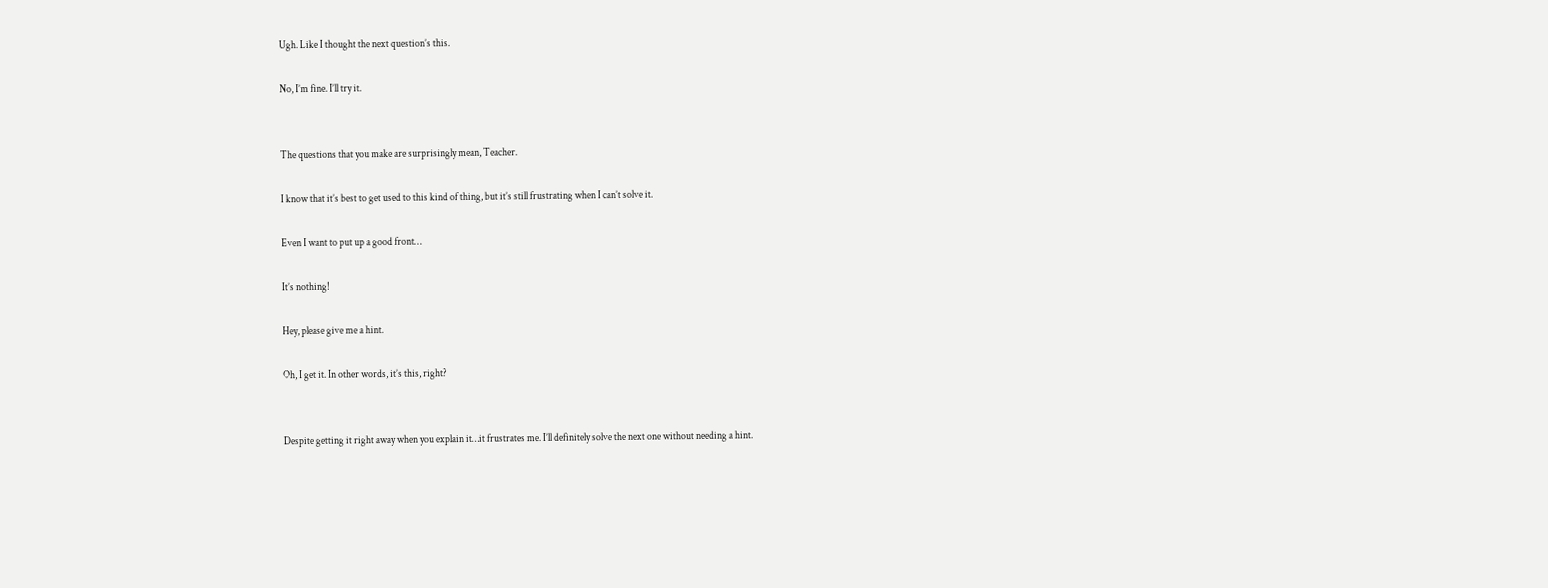Ugh. Like I thought the next question’s this.

No, I’m fine. I’ll try it.


The questions that you make are surprisingly mean, Teacher.

I know that it’s best to get used to this kind of thing, but it’s still frustrating when I can’t solve it.

Even I want to put up a good front…

It’s nothing!

Hey, please give me a hint.

Oh, I get it. In other words, it’s this, right?


Despite getting it right away when you explain it…it frustrates me. I’ll definitely solve the next one without needing a hint.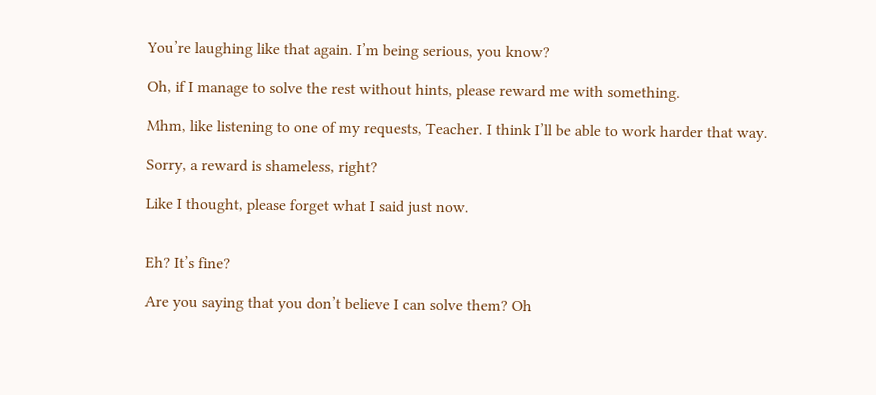You’re laughing like that again. I’m being serious, you know?

Oh, if I manage to solve the rest without hints, please reward me with something.

Mhm, like listening to one of my requests, Teacher. I think I’ll be able to work harder that way.

Sorry, a reward is shameless, right?

Like I thought, please forget what I said just now.


Eh? It’s fine?

Are you saying that you don’t believe I can solve them? Oh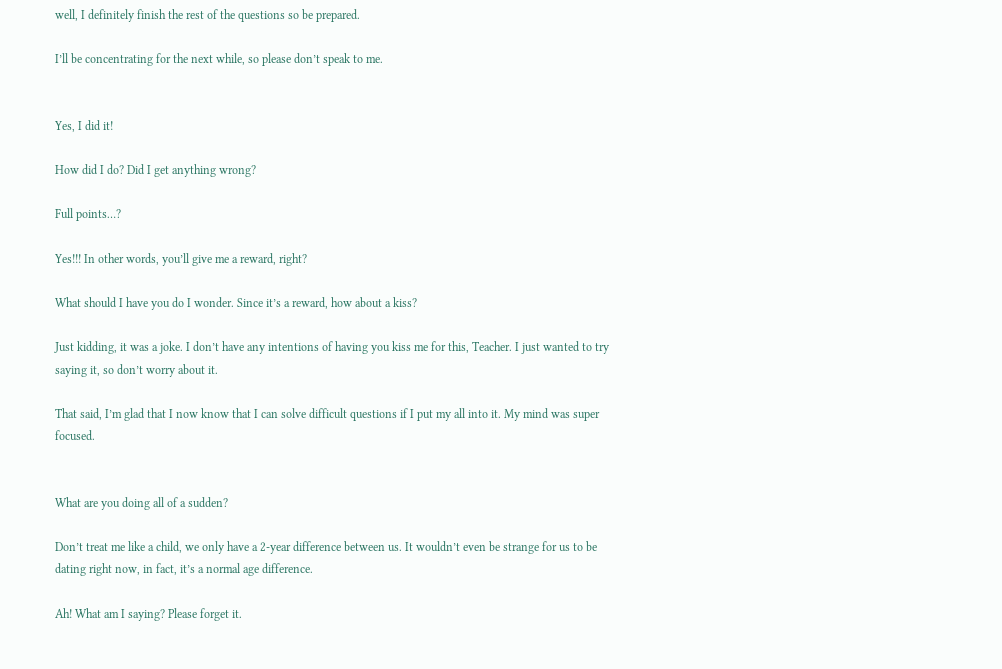well, I definitely finish the rest of the questions so be prepared.

I’ll be concentrating for the next while, so please don’t speak to me.


Yes, I did it!

How did I do? Did I get anything wrong?

Full points…?

Yes!!! In other words, you’ll give me a reward, right?

What should I have you do I wonder. Since it’s a reward, how about a kiss?

Just kidding, it was a joke. I don’t have any intentions of having you kiss me for this, Teacher. I just wanted to try saying it, so don’t worry about it.

That said, I’m glad that I now know that I can solve difficult questions if I put my all into it. My mind was super focused.


What are you doing all of a sudden?

Don’t treat me like a child, we only have a 2-year difference between us. It wouldn’t even be strange for us to be dating right now, in fact, it’s a normal age difference.

Ah! What am I saying? Please forget it.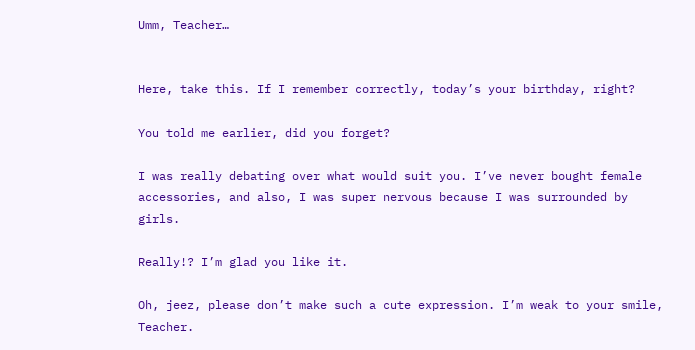Umm, Teacher…


Here, take this. If I remember correctly, today’s your birthday, right?

You told me earlier, did you forget?

I was really debating over what would suit you. I’ve never bought female accessories, and also, I was super nervous because I was surrounded by girls.

Really!? I’m glad you like it.

Oh, jeez, please don’t make such a cute expression. I’m weak to your smile, Teacher.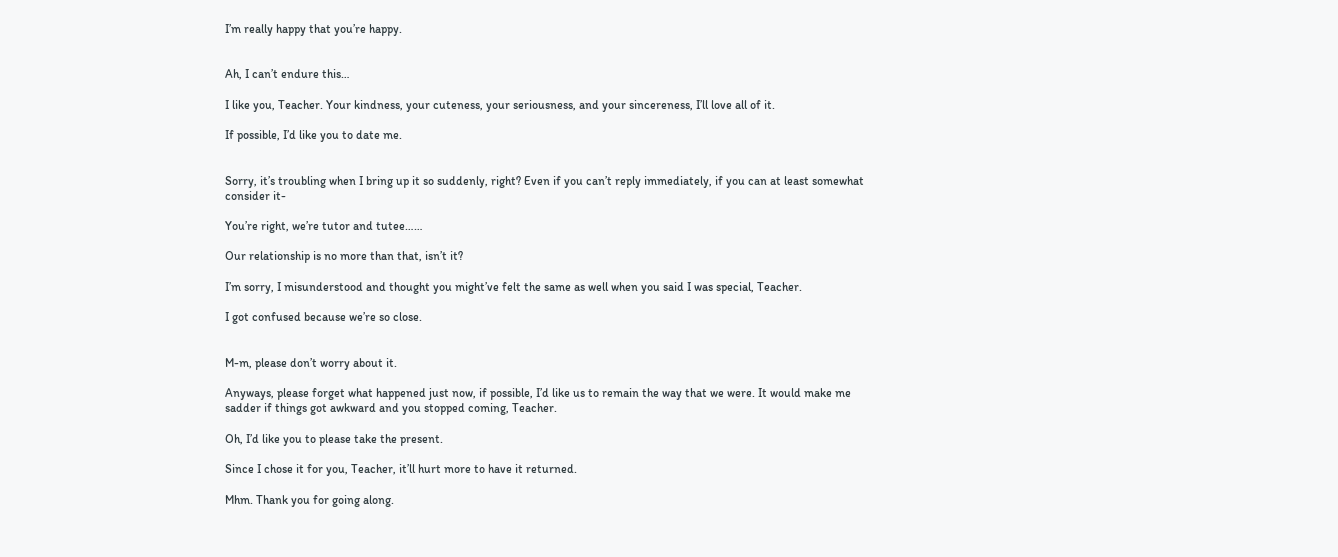I’m really happy that you’re happy.


Ah, I can’t endure this…

I like you, Teacher. Your kindness, your cuteness, your seriousness, and your sincereness, I’ll love all of it.

If possible, I’d like you to date me.


Sorry, it’s troubling when I bring up it so suddenly, right? Even if you can’t reply immediately, if you can at least somewhat consider it-

You’re right, we’re tutor and tutee……

Our relationship is no more than that, isn’t it?

I’m sorry, I misunderstood and thought you might’ve felt the same as well when you said I was special, Teacher.

I got confused because we’re so close.


M-m, please don’t worry about it.

Anyways, please forget what happened just now, if possible, I’d like us to remain the way that we were. It would make me sadder if things got awkward and you stopped coming, Teacher.

Oh, I’d like you to please take the present.

Since I chose it for you, Teacher, it’ll hurt more to have it returned.

Mhm. Thank you for going along.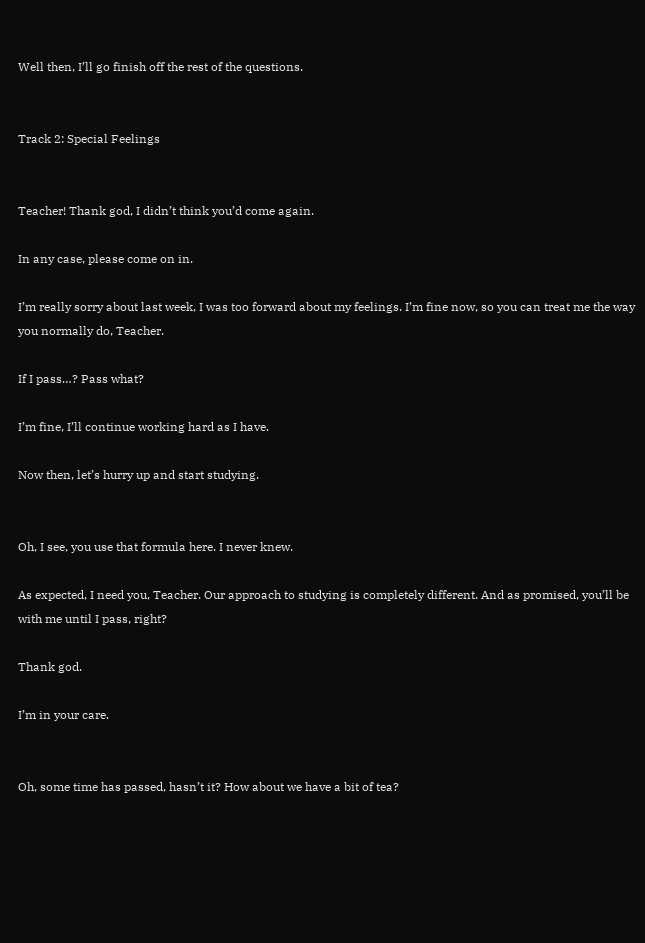Well then, I’ll go finish off the rest of the questions.


Track 2: Special Feelings


Teacher! Thank god, I didn’t think you’d come again.

In any case, please come on in.

I’m really sorry about last week, I was too forward about my feelings. I’m fine now, so you can treat me the way you normally do, Teacher.

If I pass…? Pass what?

I’m fine, I’ll continue working hard as I have.

Now then, let’s hurry up and start studying.


Oh, I see, you use that formula here. I never knew.

As expected, I need you, Teacher. Our approach to studying is completely different. And as promised, you’ll be with me until I pass, right?

Thank god.

I’m in your care.


Oh, some time has passed, hasn’t it? How about we have a bit of tea?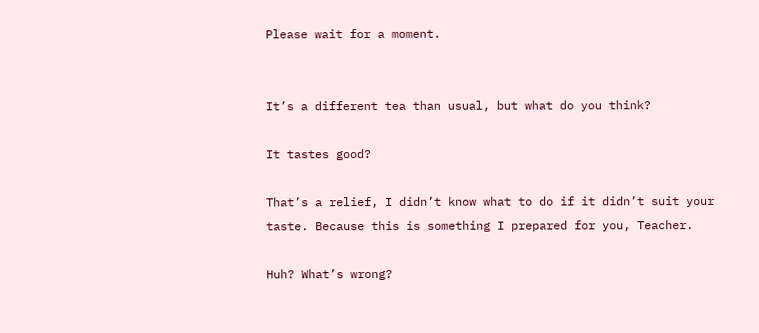Please wait for a moment.


It’s a different tea than usual, but what do you think?

It tastes good?

That’s a relief, I didn’t know what to do if it didn’t suit your taste. Because this is something I prepared for you, Teacher.

Huh? What’s wrong?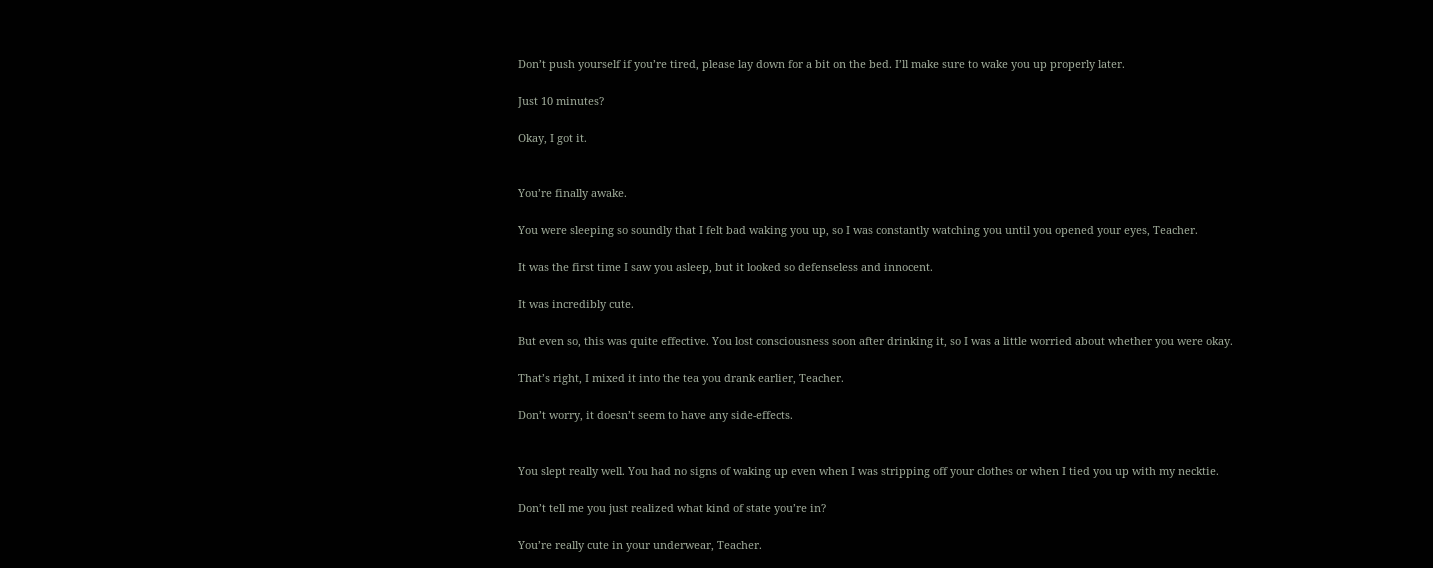Don’t push yourself if you’re tired, please lay down for a bit on the bed. I’ll make sure to wake you up properly later.

Just 10 minutes?

Okay, I got it.


You’re finally awake.

You were sleeping so soundly that I felt bad waking you up, so I was constantly watching you until you opened your eyes, Teacher.

It was the first time I saw you asleep, but it looked so defenseless and innocent.

It was incredibly cute.

But even so, this was quite effective. You lost consciousness soon after drinking it, so I was a little worried about whether you were okay.

That’s right, I mixed it into the tea you drank earlier, Teacher.

Don’t worry, it doesn’t seem to have any side-effects.


You slept really well. You had no signs of waking up even when I was stripping off your clothes or when I tied you up with my necktie.

Don’t tell me you just realized what kind of state you’re in?

You’re really cute in your underwear, Teacher.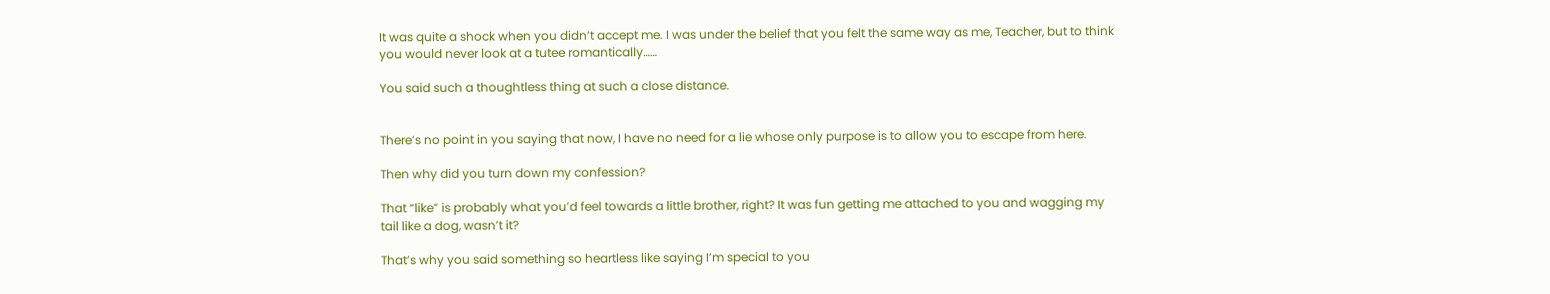It was quite a shock when you didn’t accept me. I was under the belief that you felt the same way as me, Teacher, but to think you would never look at a tutee romantically……

You said such a thoughtless thing at such a close distance.


There’s no point in you saying that now, I have no need for a lie whose only purpose is to allow you to escape from here.

Then why did you turn down my confession?

That “like” is probably what you’d feel towards a little brother, right? It was fun getting me attached to you and wagging my tail like a dog, wasn’t it?

That’s why you said something so heartless like saying I’m special to you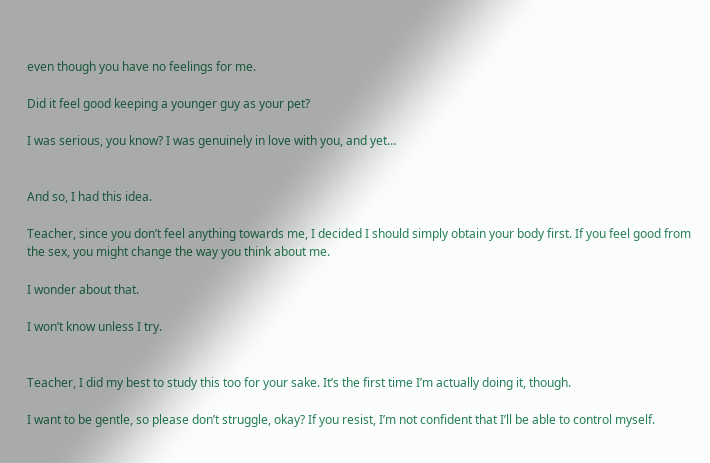even though you have no feelings for me.

Did it feel good keeping a younger guy as your pet?

I was serious, you know? I was genuinely in love with you, and yet…


And so, I had this idea.

Teacher, since you don’t feel anything towards me, I decided I should simply obtain your body first. If you feel good from the sex, you might change the way you think about me.

I wonder about that.

I won’t know unless I try.


Teacher, I did my best to study this too for your sake. It’s the first time I’m actually doing it, though.

I want to be gentle, so please don’t struggle, okay? If you resist, I’m not confident that I’ll be able to control myself.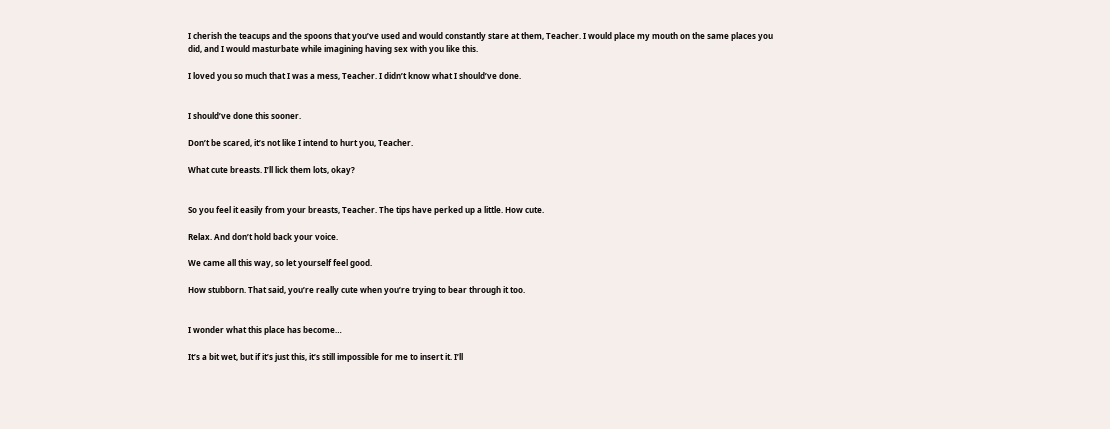I cherish the teacups and the spoons that you’ve used and would constantly stare at them, Teacher. I would place my mouth on the same places you did, and I would masturbate while imagining having sex with you like this.

I loved you so much that I was a mess, Teacher. I didn’t know what I should’ve done.


I should’ve done this sooner.

Don’t be scared, it’s not like I intend to hurt you, Teacher.

What cute breasts. I’ll lick them lots, okay?


So you feel it easily from your breasts, Teacher. The tips have perked up a little. How cute.

Relax. And don’t hold back your voice.

We came all this way, so let yourself feel good.

How stubborn. That said, you’re really cute when you’re trying to bear through it too.


I wonder what this place has become…

It’s a bit wet, but if it’s just this, it’s still impossible for me to insert it. I’ll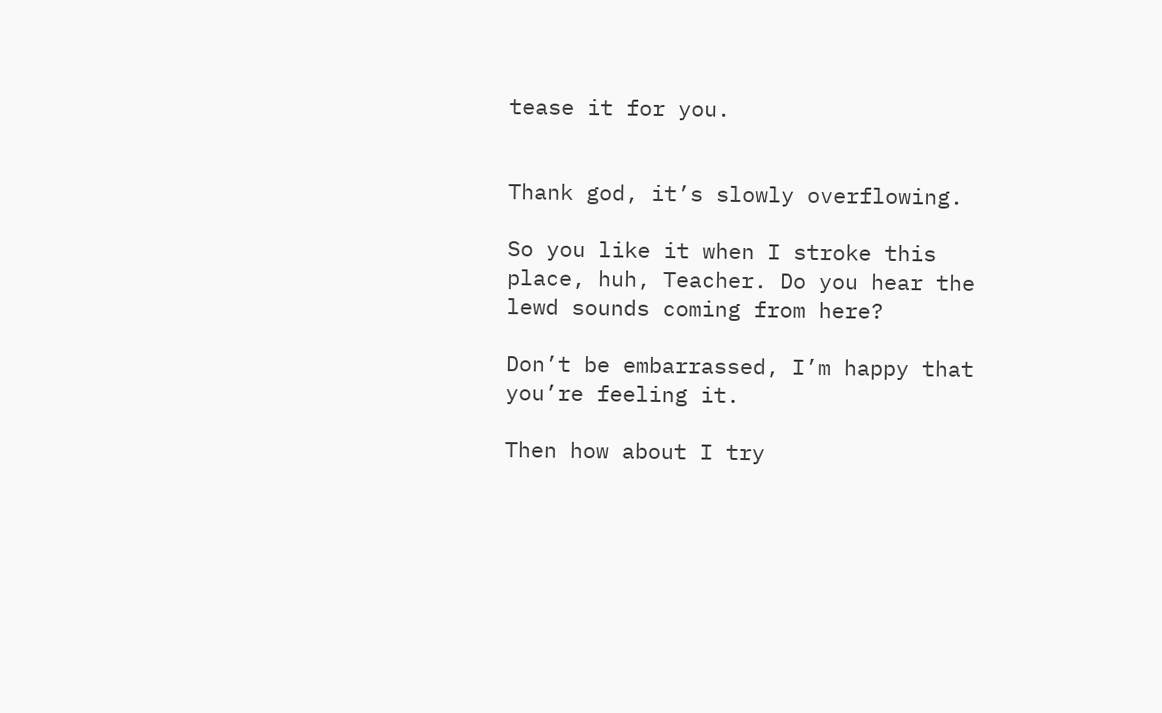tease it for you.


Thank god, it’s slowly overflowing.

So you like it when I stroke this place, huh, Teacher. Do you hear the lewd sounds coming from here?

Don’t be embarrassed, I’m happy that you’re feeling it.

Then how about I try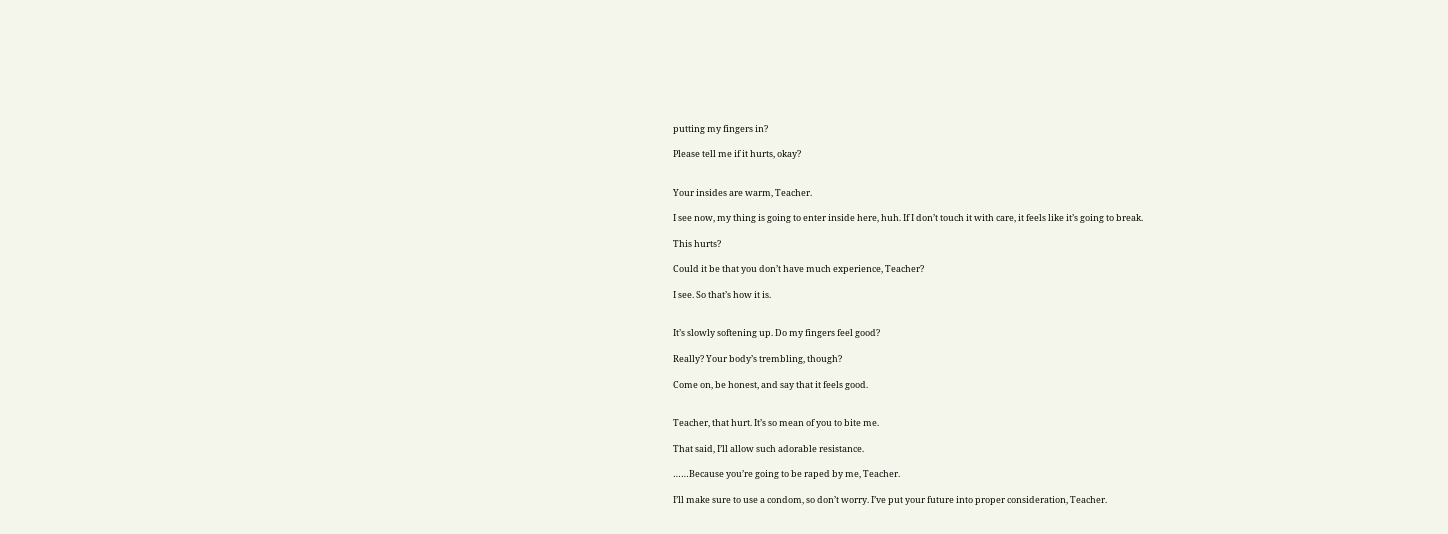putting my fingers in?

Please tell me if it hurts, okay?


Your insides are warm, Teacher.

I see now, my thing is going to enter inside here, huh. If I don’t touch it with care, it feels like it’s going to break.

This hurts?

Could it be that you don’t have much experience, Teacher?

I see. So that’s how it is.


It’s slowly softening up. Do my fingers feel good?

Really? Your body’s trembling, though?

Come on, be honest, and say that it feels good.


Teacher, that hurt. It’s so mean of you to bite me.

That said, I’ll allow such adorable resistance.

……Because you’re going to be raped by me, Teacher.

I’ll make sure to use a condom, so don’t worry. I’ve put your future into proper consideration, Teacher.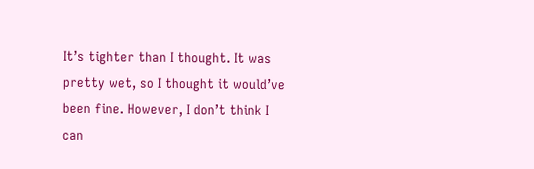It’s tighter than I thought. It was pretty wet, so I thought it would’ve been fine. However, I don’t think I can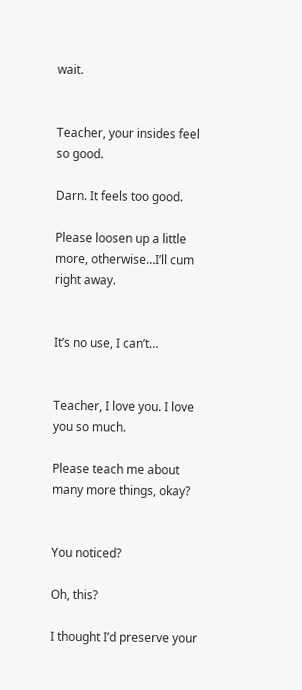wait.


Teacher, your insides feel so good.

Darn. It feels too good.

Please loosen up a little more, otherwise…I’ll cum right away.


It’s no use, I can’t…


Teacher, I love you. I love you so much.

Please teach me about many more things, okay?


You noticed?

Oh, this?

I thought I’d preserve your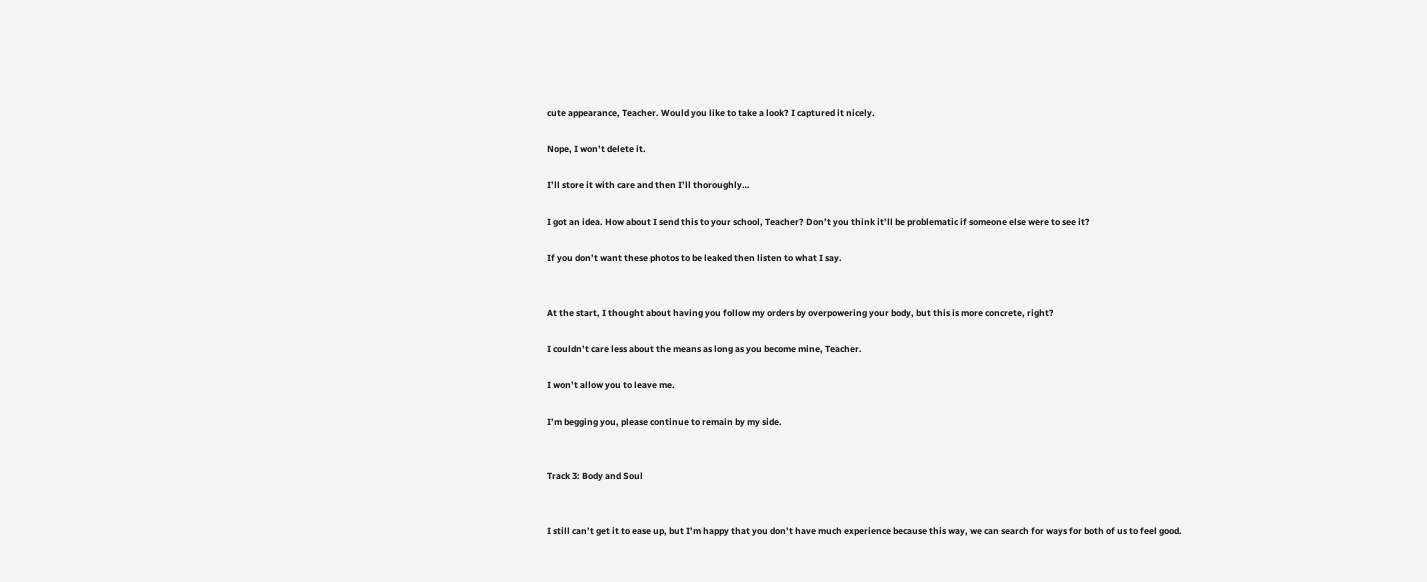cute appearance, Teacher. Would you like to take a look? I captured it nicely.

Nope, I won’t delete it.

I’ll store it with care and then I’ll thoroughly…

I got an idea. How about I send this to your school, Teacher? Don’t you think it’ll be problematic if someone else were to see it?

If you don’t want these photos to be leaked then listen to what I say.


At the start, I thought about having you follow my orders by overpowering your body, but this is more concrete, right?

I couldn’t care less about the means as long as you become mine, Teacher.

I won’t allow you to leave me.

I’m begging you, please continue to remain by my side.


Track 3: Body and Soul


I still can’t get it to ease up, but I’m happy that you don’t have much experience because this way, we can search for ways for both of us to feel good.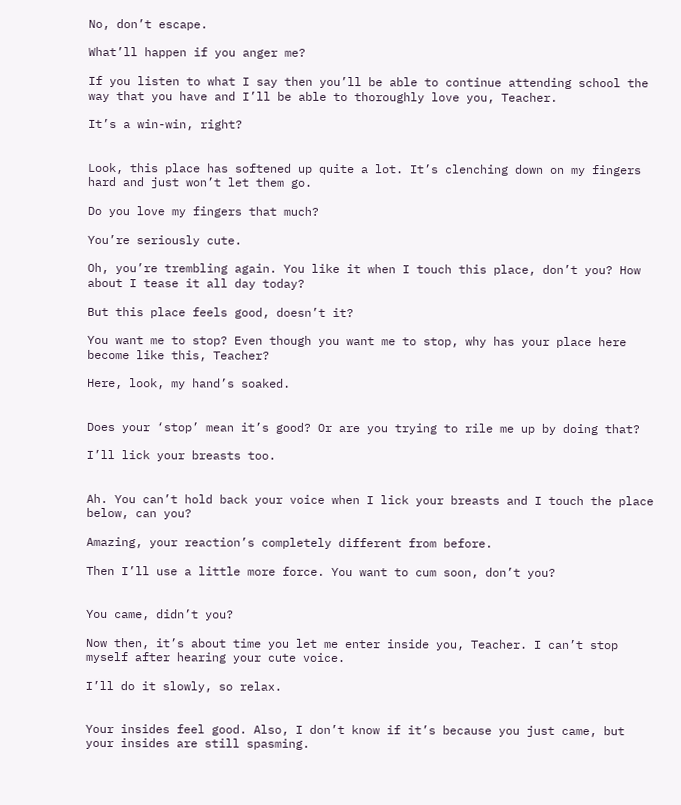No, don’t escape.

What’ll happen if you anger me?

If you listen to what I say then you’ll be able to continue attending school the way that you have and I’ll be able to thoroughly love you, Teacher.

It’s a win-win, right?


Look, this place has softened up quite a lot. It’s clenching down on my fingers hard and just won’t let them go.

Do you love my fingers that much?

You’re seriously cute.

Oh, you’re trembling again. You like it when I touch this place, don’t you? How about I tease it all day today?

But this place feels good, doesn’t it?

You want me to stop? Even though you want me to stop, why has your place here become like this, Teacher?

Here, look, my hand’s soaked.


Does your ‘stop’ mean it’s good? Or are you trying to rile me up by doing that?

I’ll lick your breasts too.


Ah. You can’t hold back your voice when I lick your breasts and I touch the place below, can you?

Amazing, your reaction’s completely different from before.

Then I’ll use a little more force. You want to cum soon, don’t you?


You came, didn’t you?

Now then, it’s about time you let me enter inside you, Teacher. I can’t stop myself after hearing your cute voice.

I’ll do it slowly, so relax.


Your insides feel good. Also, I don’t know if it’s because you just came, but your insides are still spasming.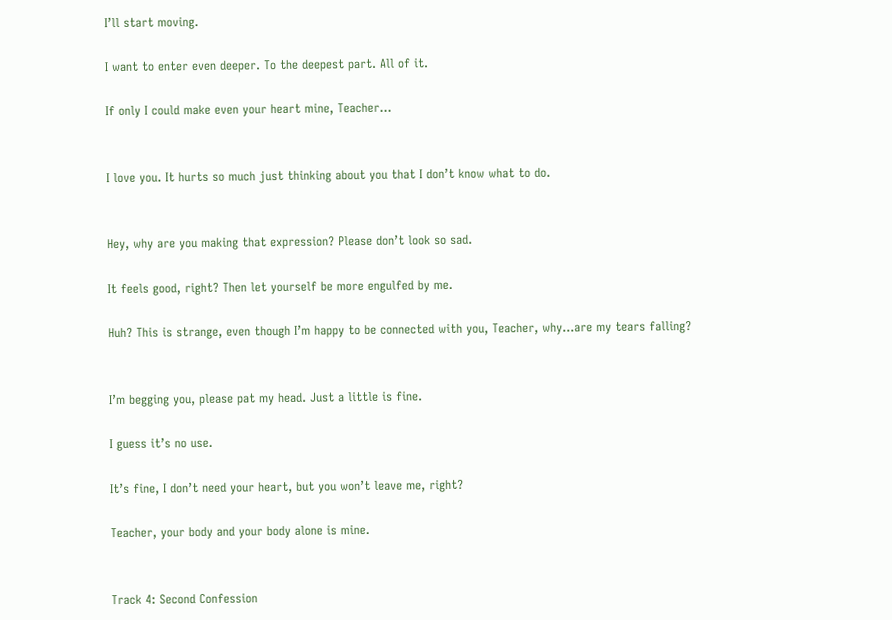I’ll start moving.

I want to enter even deeper. To the deepest part. All of it.

If only I could make even your heart mine, Teacher…


I love you. It hurts so much just thinking about you that I don’t know what to do.


Hey, why are you making that expression? Please don’t look so sad.

It feels good, right? Then let yourself be more engulfed by me.

Huh? This is strange, even though I’m happy to be connected with you, Teacher, why…are my tears falling?


I’m begging you, please pat my head. Just a little is fine.

I guess it’s no use.

It’s fine, I don’t need your heart, but you won’t leave me, right?

Teacher, your body and your body alone is mine.


Track 4: Second Confession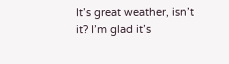It’s great weather, isn’t it? I’m glad it’s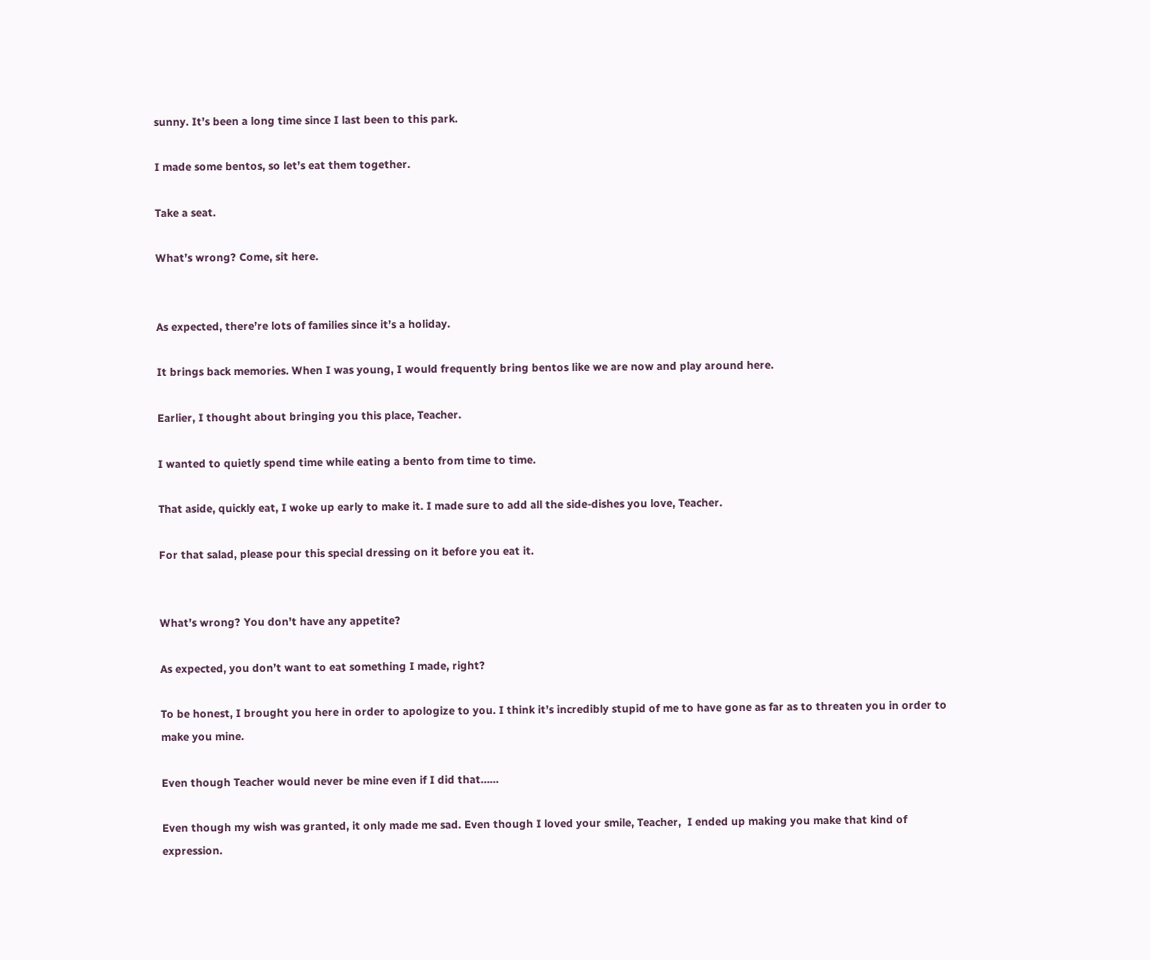sunny. It’s been a long time since I last been to this park.

I made some bentos, so let’s eat them together.

Take a seat.

What’s wrong? Come, sit here.


As expected, there’re lots of families since it’s a holiday.

It brings back memories. When I was young, I would frequently bring bentos like we are now and play around here.

Earlier, I thought about bringing you this place, Teacher.

I wanted to quietly spend time while eating a bento from time to time.

That aside, quickly eat, I woke up early to make it. I made sure to add all the side-dishes you love, Teacher.

For that salad, please pour this special dressing on it before you eat it.


What’s wrong? You don’t have any appetite?

As expected, you don’t want to eat something I made, right?

To be honest, I brought you here in order to apologize to you. I think it’s incredibly stupid of me to have gone as far as to threaten you in order to make you mine.

Even though Teacher would never be mine even if I did that……

Even though my wish was granted, it only made me sad. Even though I loved your smile, Teacher,  I ended up making you make that kind of expression.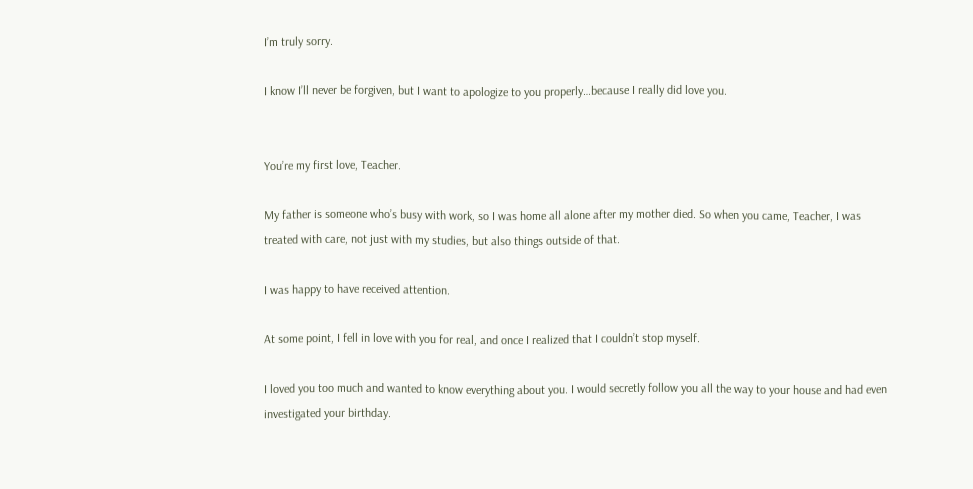I’m truly sorry.

I know I’ll never be forgiven, but I want to apologize to you properly…because I really did love you.


You’re my first love, Teacher.

My father is someone who’s busy with work, so I was home all alone after my mother died. So when you came, Teacher, I was treated with care, not just with my studies, but also things outside of that.

I was happy to have received attention.

At some point, I fell in love with you for real, and once I realized that I couldn’t stop myself.

I loved you too much and wanted to know everything about you. I would secretly follow you all the way to your house and had even investigated your birthday.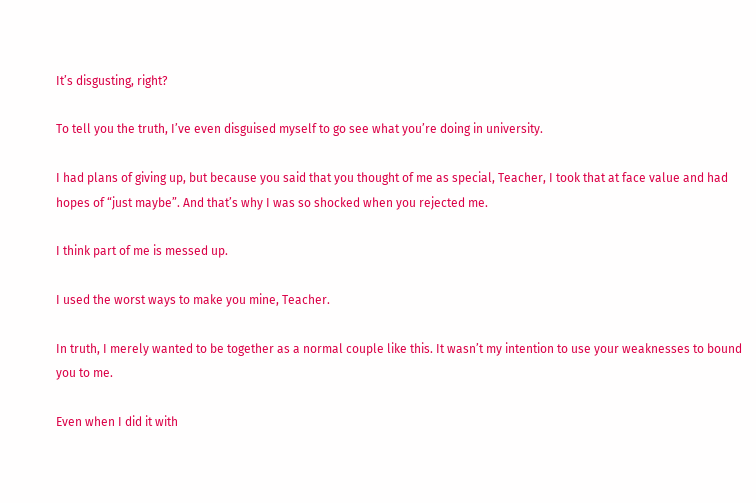It’s disgusting, right?

To tell you the truth, I’ve even disguised myself to go see what you’re doing in university.

I had plans of giving up, but because you said that you thought of me as special, Teacher, I took that at face value and had hopes of “just maybe”. And that’s why I was so shocked when you rejected me.

I think part of me is messed up.

I used the worst ways to make you mine, Teacher.

In truth, I merely wanted to be together as a normal couple like this. It wasn’t my intention to use your weaknesses to bound you to me.

Even when I did it with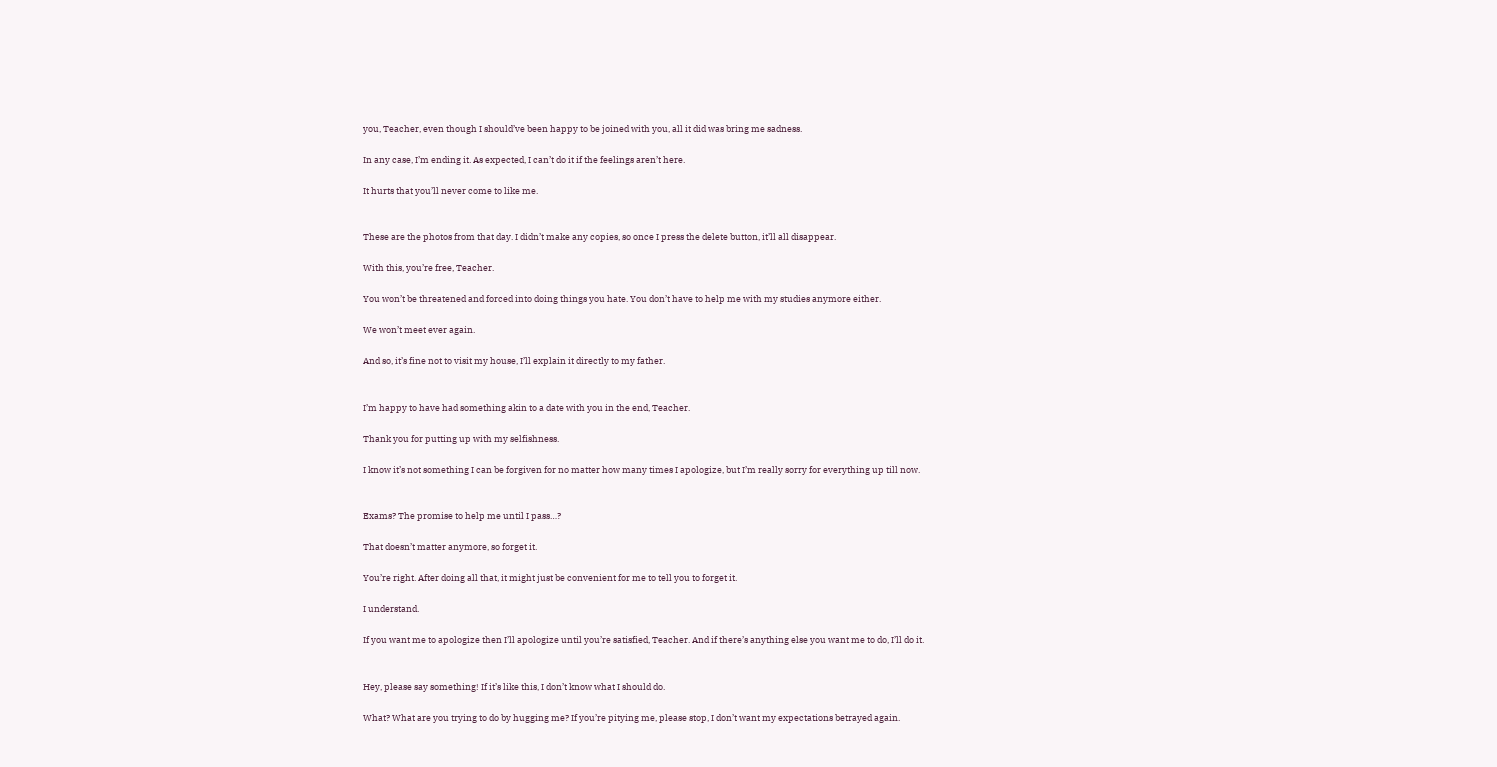you, Teacher, even though I should’ve been happy to be joined with you, all it did was bring me sadness.

In any case, I’m ending it. As expected, I can’t do it if the feelings aren’t here.

It hurts that you’ll never come to like me.


These are the photos from that day. I didn’t make any copies, so once I press the delete button, it’ll all disappear.

With this, you’re free, Teacher.

You won’t be threatened and forced into doing things you hate. You don’t have to help me with my studies anymore either.

We won’t meet ever again.

And so, it’s fine not to visit my house, I’ll explain it directly to my father.


I’m happy to have had something akin to a date with you in the end, Teacher.

Thank you for putting up with my selfishness.

I know it’s not something I can be forgiven for no matter how many times I apologize, but I’m really sorry for everything up till now.


Exams? The promise to help me until I pass…?

That doesn’t matter anymore, so forget it.

You’re right. After doing all that, it might just be convenient for me to tell you to forget it.

I understand.

If you want me to apologize then I’ll apologize until you’re satisfied, Teacher. And if there’s anything else you want me to do, I’ll do it.


Hey, please say something! If it’s like this, I don’t know what I should do.

What? What are you trying to do by hugging me? If you’re pitying me, please stop, I don’t want my expectations betrayed again.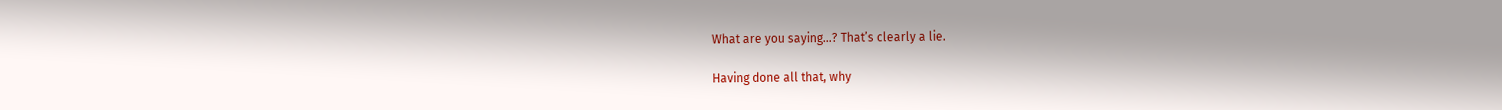What are you saying…? That’s clearly a lie.

Having done all that, why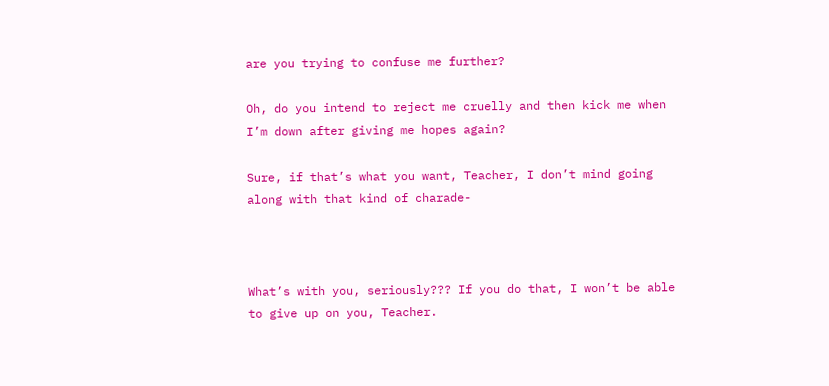are you trying to confuse me further?

Oh, do you intend to reject me cruelly and then kick me when I’m down after giving me hopes again?

Sure, if that’s what you want, Teacher, I don’t mind going along with that kind of charade-



What’s with you, seriously??? If you do that, I won’t be able to give up on you, Teacher.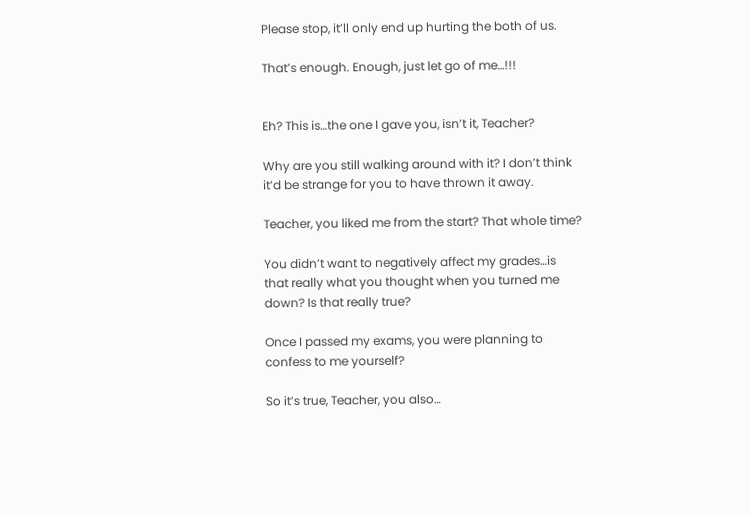Please stop, it’ll only end up hurting the both of us.

That’s enough. Enough, just let go of me…!!!


Eh? This is…the one I gave you, isn’t it, Teacher?

Why are you still walking around with it? I don’t think it’d be strange for you to have thrown it away.

Teacher, you liked me from the start? That whole time?

You didn’t want to negatively affect my grades…is that really what you thought when you turned me down? Is that really true?

Once I passed my exams, you were planning to confess to me yourself?

So it’s true, Teacher, you also…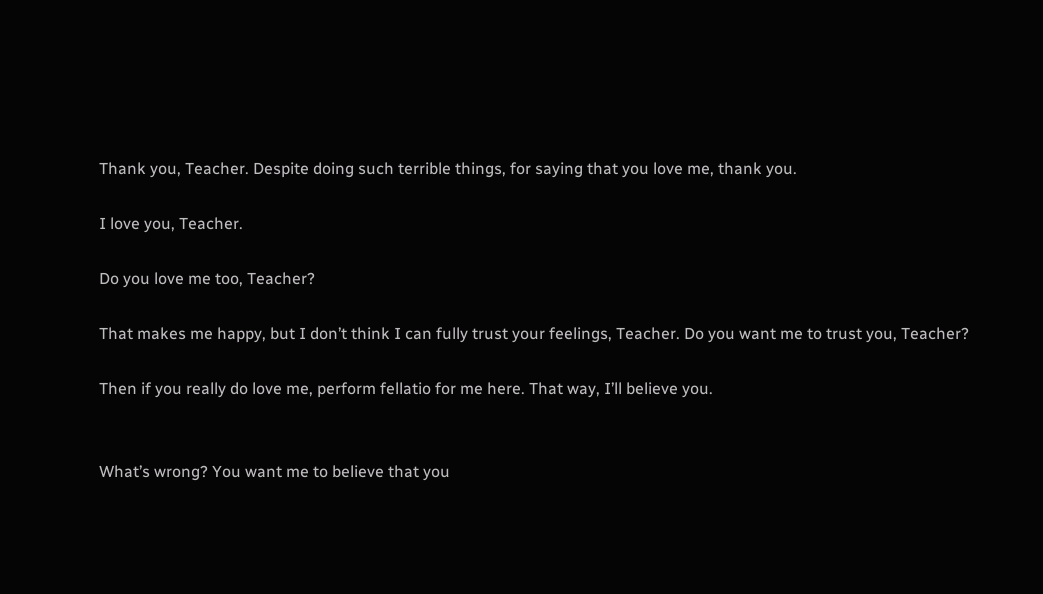Thank you, Teacher. Despite doing such terrible things, for saying that you love me, thank you.

I love you, Teacher.

Do you love me too, Teacher?

That makes me happy, but I don’t think I can fully trust your feelings, Teacher. Do you want me to trust you, Teacher?

Then if you really do love me, perform fellatio for me here. That way, I’ll believe you.


What’s wrong? You want me to believe that you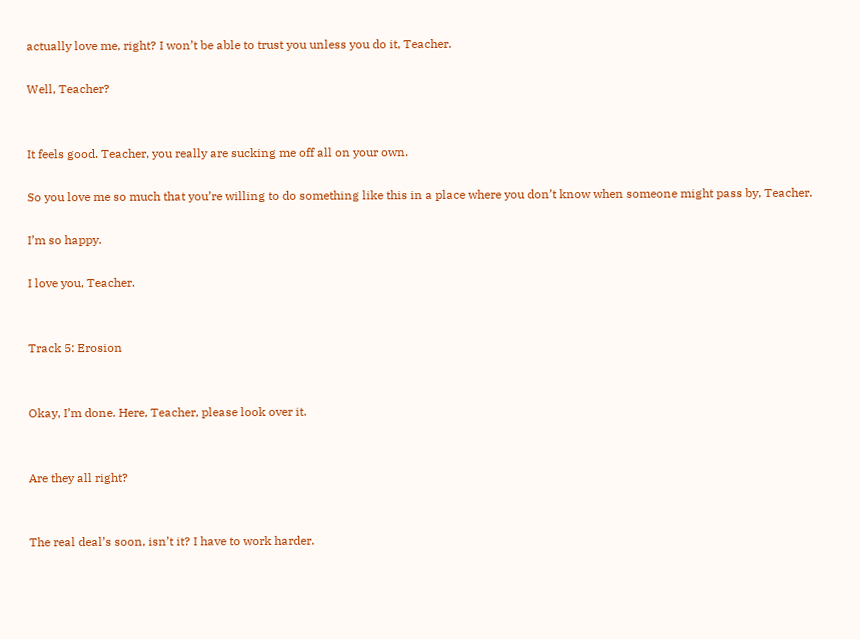actually love me, right? I won’t be able to trust you unless you do it, Teacher.

Well, Teacher?


It feels good. Teacher, you really are sucking me off all on your own.

So you love me so much that you’re willing to do something like this in a place where you don’t know when someone might pass by, Teacher.

I’m so happy.

I love you, Teacher.


Track 5: Erosion


Okay, I’m done. Here, Teacher, please look over it.


Are they all right?


The real deal’s soon, isn’t it? I have to work harder.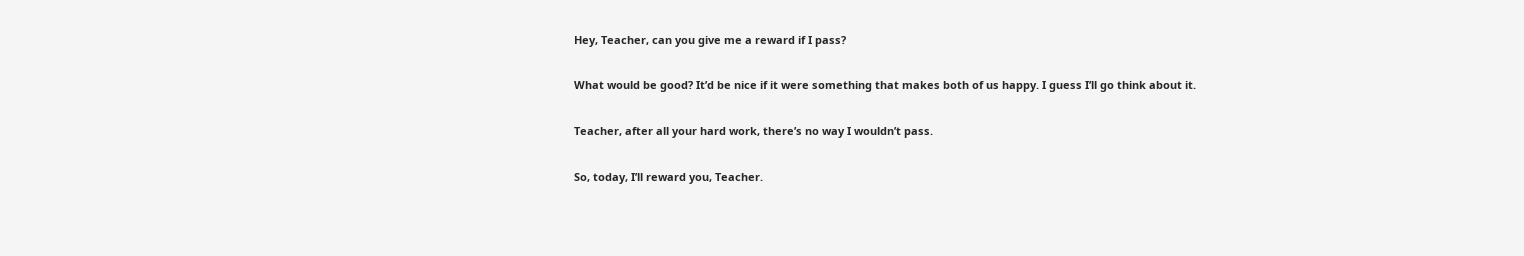Hey, Teacher, can you give me a reward if I pass?

What would be good? It’d be nice if it were something that makes both of us happy. I guess I’ll go think about it.

Teacher, after all your hard work, there’s no way I wouldn’t pass.

So, today, I’ll reward you, Teacher.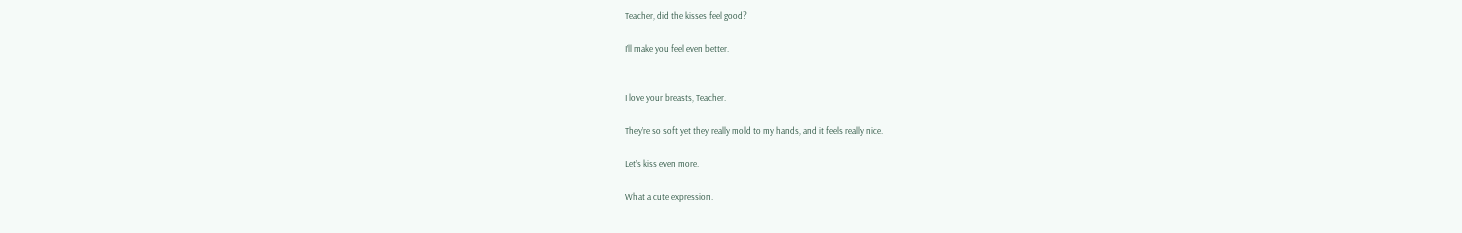Teacher, did the kisses feel good?

I’ll make you feel even better.


I love your breasts, Teacher.

They’re so soft yet they really mold to my hands, and it feels really nice.

Let’s kiss even more.

What a cute expression.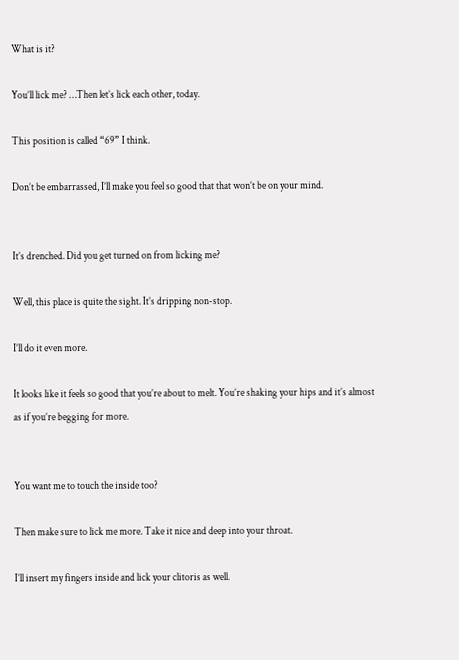What is it?

You’ll lick me? …Then let’s lick each other, today.

This position is called “69” I think.

Don’t be embarrassed, I’ll make you feel so good that that won’t be on your mind.


It’s drenched. Did you get turned on from licking me?

Well, this place is quite the sight. It’s dripping non-stop.

I’ll do it even more.

It looks like it feels so good that you’re about to melt. You’re shaking your hips and it’s almost as if you’re begging for more.


You want me to touch the inside too?

Then make sure to lick me more. Take it nice and deep into your throat.

I’ll insert my fingers inside and lick your clitoris as well.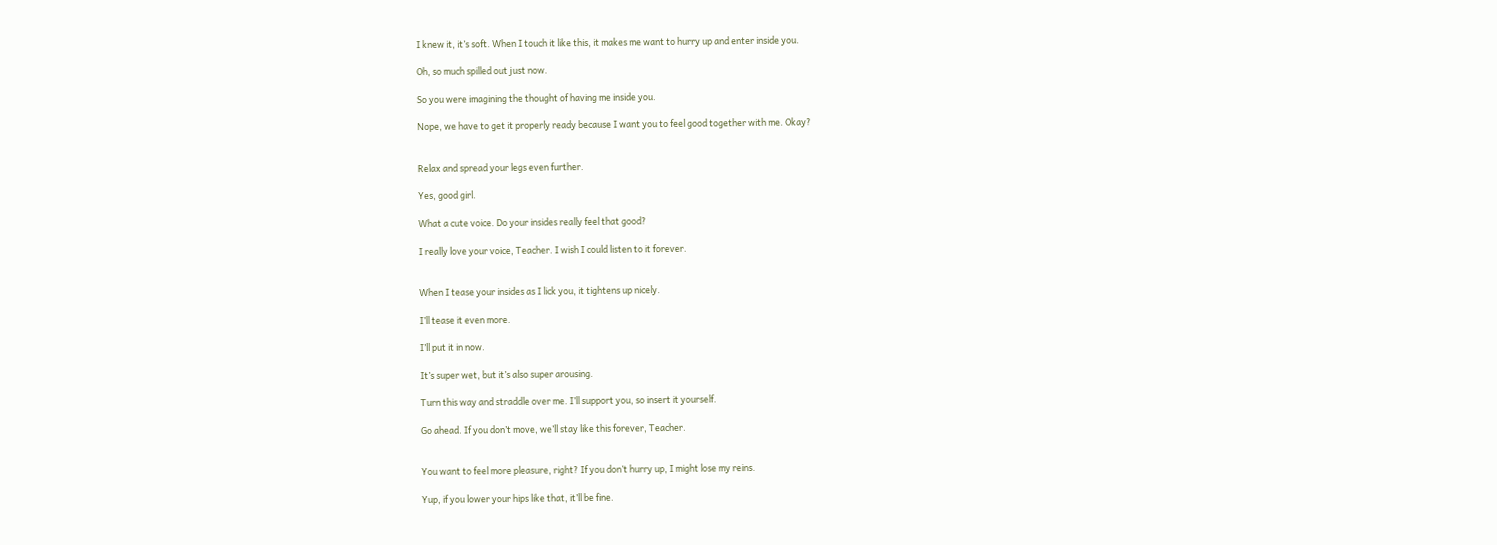I knew it, it’s soft. When I touch it like this, it makes me want to hurry up and enter inside you.

Oh, so much spilled out just now.

So you were imagining the thought of having me inside you.

Nope, we have to get it properly ready because I want you to feel good together with me. Okay?


Relax and spread your legs even further.

Yes, good girl.

What a cute voice. Do your insides really feel that good?

I really love your voice, Teacher. I wish I could listen to it forever.


When I tease your insides as I lick you, it tightens up nicely.

I’ll tease it even more.

I’ll put it in now.

It’s super wet, but it’s also super arousing.

Turn this way and straddle over me. I’ll support you, so insert it yourself.

Go ahead. If you don’t move, we’ll stay like this forever, Teacher.


You want to feel more pleasure, right? If you don’t hurry up, I might lose my reins.

Yup, if you lower your hips like that, it’ll be fine.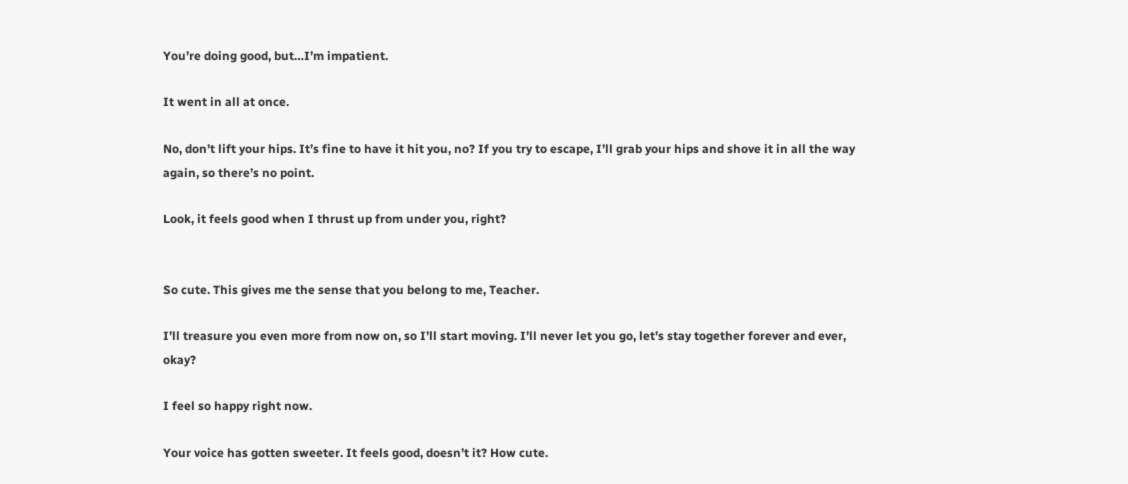You’re doing good, but…I’m impatient.

It went in all at once.

No, don’t lift your hips. It’s fine to have it hit you, no? If you try to escape, I’ll grab your hips and shove it in all the way again, so there’s no point.

Look, it feels good when I thrust up from under you, right?


So cute. This gives me the sense that you belong to me, Teacher.

I’ll treasure you even more from now on, so I’ll start moving. I’ll never let you go, let’s stay together forever and ever, okay?

I feel so happy right now.

Your voice has gotten sweeter. It feels good, doesn’t it? How cute.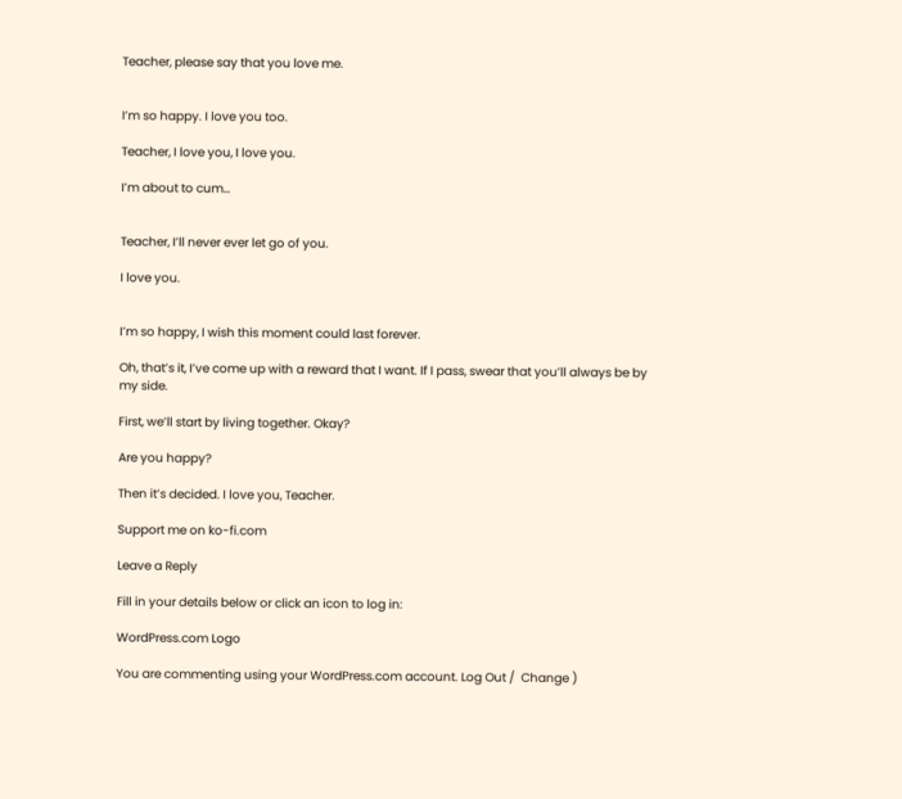Teacher, please say that you love me.


I’m so happy. I love you too.

Teacher, I love you, I love you.

I’m about to cum…


Teacher, I’ll never ever let go of you.

I love you.


I’m so happy, I wish this moment could last forever.

Oh, that’s it, I’ve come up with a reward that I want. If I pass, swear that you’ll always be by my side.

First, we’ll start by living together. Okay?

Are you happy?

Then it’s decided. I love you, Teacher.

Support me on ko-fi.com

Leave a Reply

Fill in your details below or click an icon to log in:

WordPress.com Logo

You are commenting using your WordPress.com account. Log Out /  Change )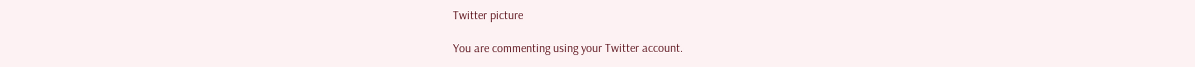Twitter picture

You are commenting using your Twitter account.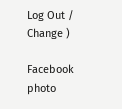Log Out /  Change )

Facebook photo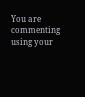You are commenting using your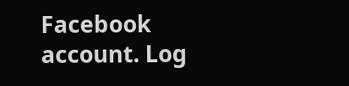Facebook account. Log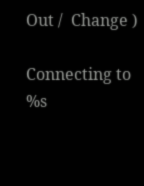Out /  Change )

Connecting to %s